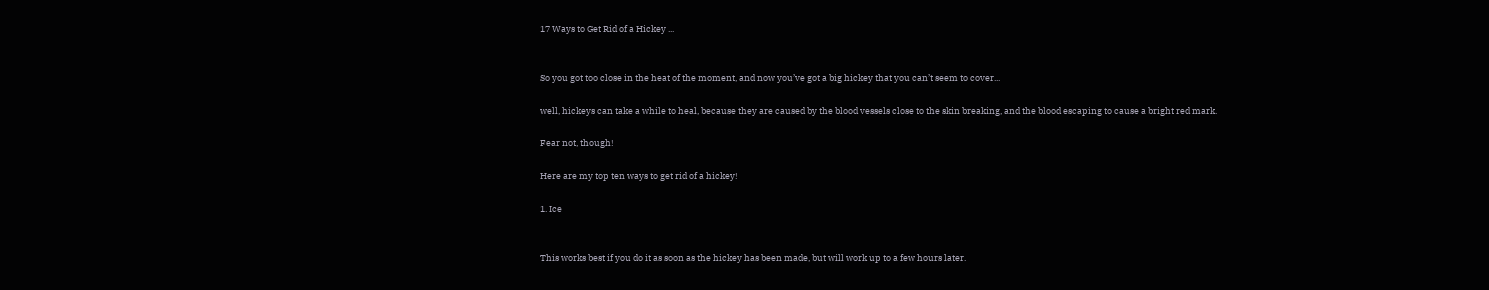17 Ways to Get Rid of a Hickey ...


So you got too close in the heat of the moment, and now you’ve got a big hickey that you can’t seem to cover...

well, hickeys can take a while to heal, because they are caused by the blood vessels close to the skin breaking, and the blood escaping to cause a bright red mark.

Fear not, though!

Here are my top ten ways to get rid of a hickey!

1. Ice


This works best if you do it as soon as the hickey has been made, but will work up to a few hours later.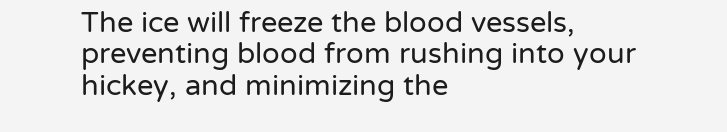The ice will freeze the blood vessels, preventing blood from rushing into your hickey, and minimizing the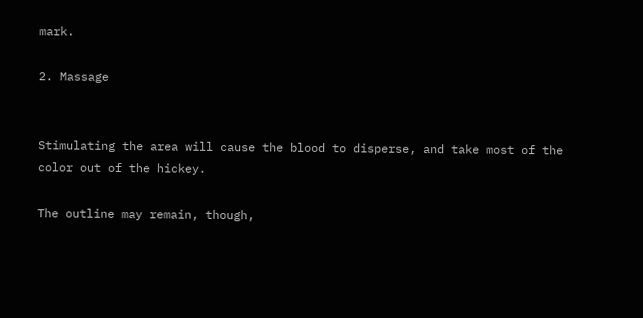mark.

2. Massage


Stimulating the area will cause the blood to disperse, and take most of the color out of the hickey.

The outline may remain, though,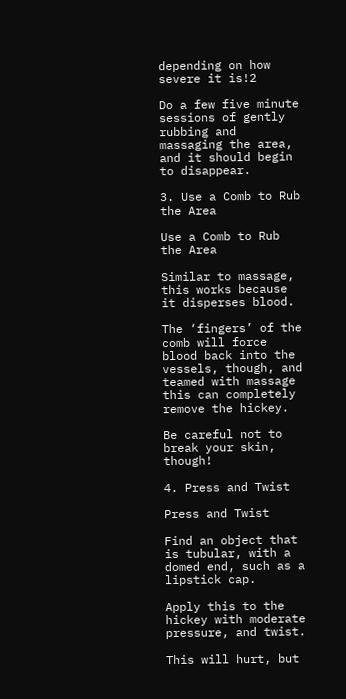depending on how severe it is!2

Do a few five minute sessions of gently rubbing and massaging the area, and it should begin to disappear.

3. Use a Comb to Rub the Area

Use a Comb to Rub the Area

Similar to massage, this works because it disperses blood.

The ‘fingers’ of the comb will force blood back into the vessels, though, and teamed with massage this can completely remove the hickey.

Be careful not to break your skin, though!

4. Press and Twist

Press and Twist

Find an object that is tubular, with a domed end, such as a lipstick cap.

Apply this to the hickey with moderate pressure, and twist.

This will hurt, but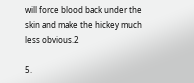will force blood back under the skin and make the hickey much less obvious.2

5.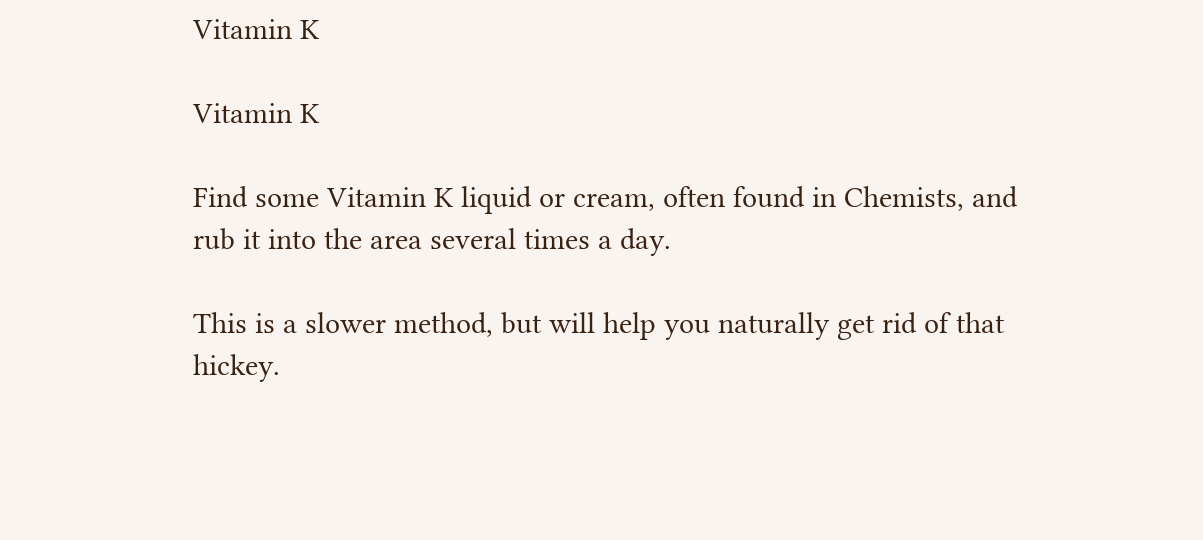Vitamin K

Vitamin K

Find some Vitamin K liquid or cream, often found in Chemists, and rub it into the area several times a day.

This is a slower method, but will help you naturally get rid of that hickey.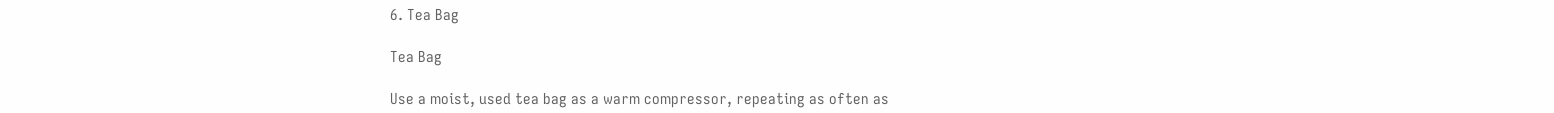6. Tea Bag

Tea Bag

Use a moist, used tea bag as a warm compressor, repeating as often as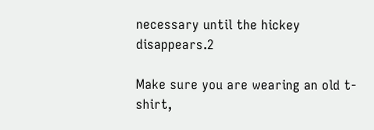necessary until the hickey disappears.2

Make sure you are wearing an old t-shirt,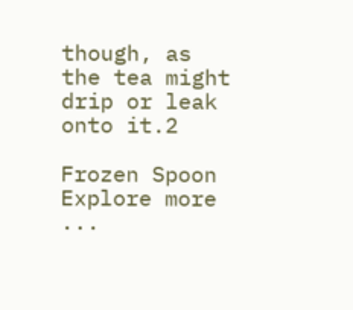though, as the tea might drip or leak onto it.2

Frozen Spoon
Explore more ...